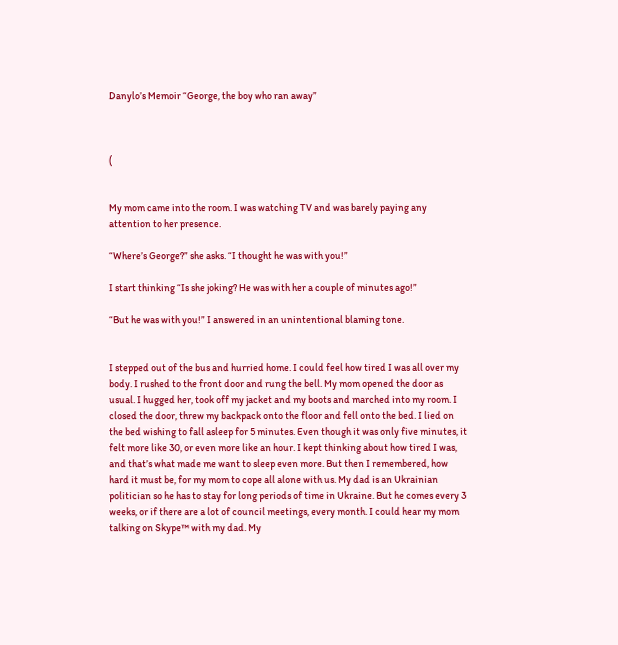Danylo’s Memoir “George, the boy who ran away”



(


My mom came into the room. I was watching TV and was barely paying any attention to her presence.

“Where’s George?” she asks. “I thought he was with you!”

I start thinking “Is she joking? He was with her a couple of minutes ago!”

“But he was with you!” I answered in an unintentional blaming tone.


I stepped out of the bus and hurried home. I could feel how tired I was all over my body. I rushed to the front door and rung the bell. My mom opened the door as usual. I hugged her, took off my jacket and my boots and marched into my room. I closed the door, threw my backpack onto the floor and fell onto the bed. I lied on the bed wishing to fall asleep for 5 minutes. Even though it was only five minutes, it felt more like 30, or even more like an hour. I kept thinking about how tired I was, and that’s what made me want to sleep even more. But then I remembered, how hard it must be, for my mom to cope all alone with us. My dad is an Ukrainian politician so he has to stay for long periods of time in Ukraine. But he comes every 3 weeks, or if there are a lot of council meetings, every month. I could hear my mom talking on Skype™ with my dad. My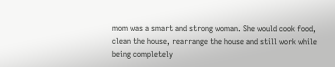mom was a smart and strong woman. She would cook food, clean the house, rearrange the house and still work while being completely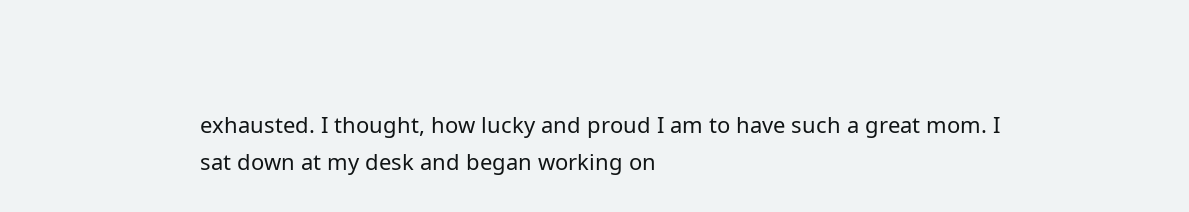exhausted. I thought, how lucky and proud I am to have such a great mom. I sat down at my desk and began working on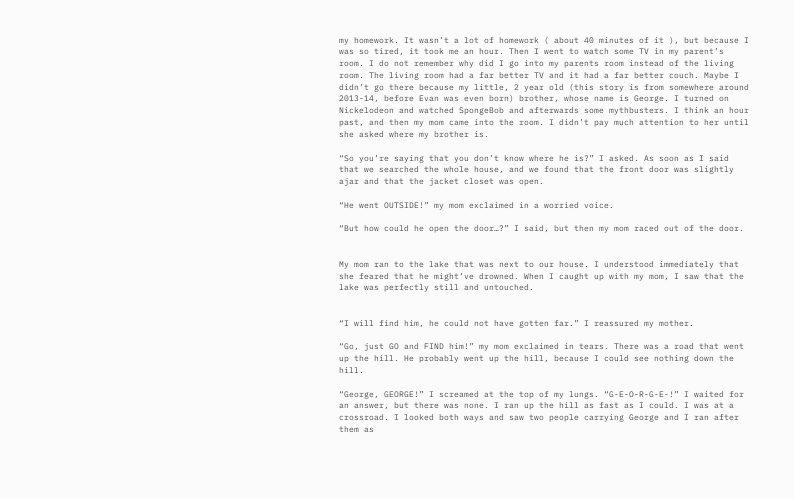my homework. It wasn’t a lot of homework ( about 40 minutes of it ), but because I was so tired, it took me an hour. Then I went to watch some TV in my parent’s room. I do not remember why did I go into my parents room instead of the living room. The living room had a far better TV and it had a far better couch. Maybe I didn’t go there because my little, 2 year old (this story is from somewhere around 2013-14, before Evan was even born) brother, whose name is George. I turned on Nickelodeon and watched SpongeBob and afterwards some mythbusters. I think an hour past, and then my mom came into the room. I didn’t pay much attention to her until she asked where my brother is.

“So you’re saying that you don’t know where he is?” I asked. As soon as I said that we searched the whole house, and we found that the front door was slightly ajar and that the jacket closet was open.

“He went OUTSIDE!” my mom exclaimed in a worried voice.

“But how could he open the door…?” I said, but then my mom raced out of the door.


My mom ran to the lake that was next to our house. I understood immediately that she feared that he might’ve drowned. When I caught up with my mom, I saw that the lake was perfectly still and untouched.


“I will find him, he could not have gotten far.” I reassured my mother.

“Go, just GO and FIND him!” my mom exclaimed in tears. There was a road that went up the hill. He probably went up the hill, because I could see nothing down the hill.

“George, GEORGE!” I screamed at the top of my lungs. “G-E-O-R-G-E-!” I waited for an answer, but there was none. I ran up the hill as fast as I could. I was at a crossroad. I looked both ways and saw two people carrying George and I ran after them as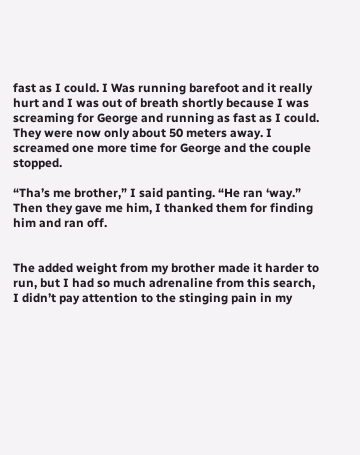fast as I could. I Was running barefoot and it really hurt and I was out of breath shortly because I was screaming for George and running as fast as I could. They were now only about 50 meters away. I screamed one more time for George and the couple stopped.

“Tha’s me brother,” I said panting. “He ran ‘way.” Then they gave me him, I thanked them for finding him and ran off.


The added weight from my brother made it harder to run, but I had so much adrenaline from this search, I didn’t pay attention to the stinging pain in my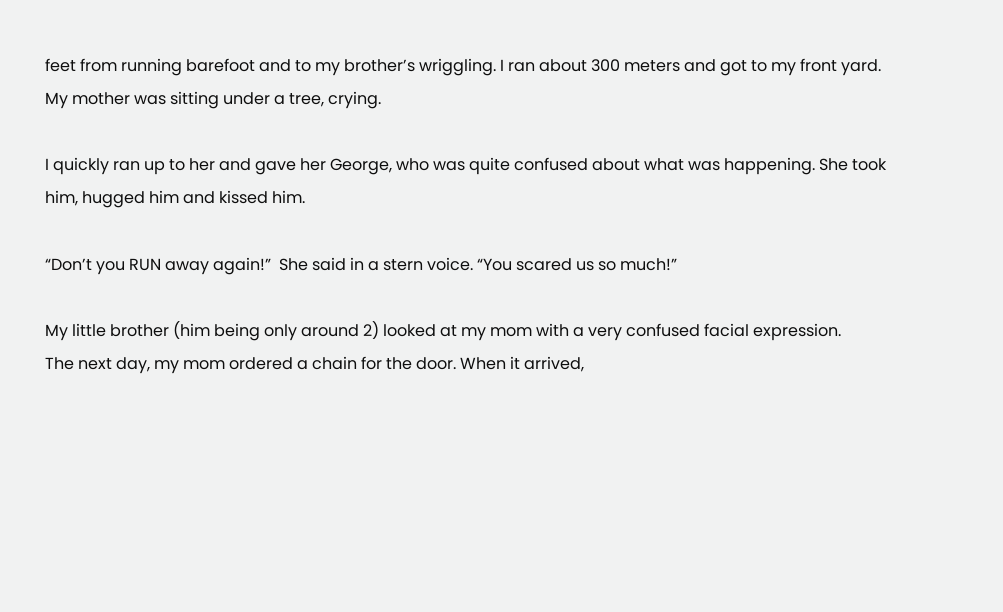feet from running barefoot and to my brother’s wriggling. I ran about 300 meters and got to my front yard. My mother was sitting under a tree, crying.

I quickly ran up to her and gave her George, who was quite confused about what was happening. She took him, hugged him and kissed him.

“Don’t you RUN away again!”  She said in a stern voice. “You scared us so much!”

My little brother (him being only around 2) looked at my mom with a very confused facial expression.
The next day, my mom ordered a chain for the door. When it arrived,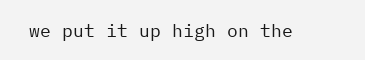we put it up high on the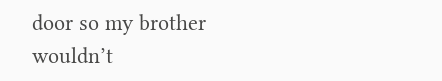door so my brother wouldn’t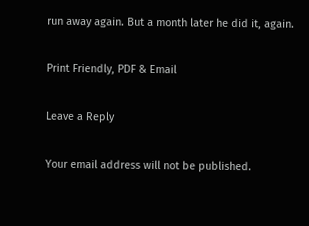run away again. But a month later he did it, again.

Print Friendly, PDF & Email

Leave a Reply

Your email address will not be published.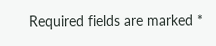Required fields are marked *